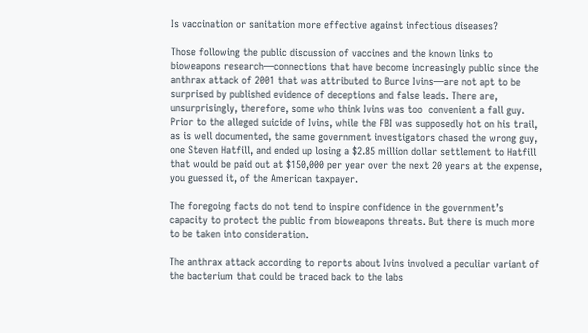Is vaccination or sanitation more effective against infectious diseases?

Those following the public discussion of vaccines and the known links to bioweapons research—connections that have become increasingly public since the anthrax attack of 2001 that was attributed to Burce Ivins—are not apt to be surprised by published evidence of deceptions and false leads. There are, unsurprisingly, therefore, some who think Ivins was too  convenient a fall guy. Prior to the alleged suicide of Ivins, while the FBI was supposedly hot on his trail, as is well documented, the same government investigators chased the wrong guy, one Steven Hatfill, and ended up losing a $2.85 million dollar settlement to Hatfill that would be paid out at $150,000 per year over the next 20 years at the expense, you guessed it, of the American taxpayer.

The foregoing facts do not tend to inspire confidence in the government’s capacity to protect the public from bioweapons threats. But there is much more to be taken into consideration.

The anthrax attack according to reports about Ivins involved a peculiar variant of the bacterium that could be traced back to the labs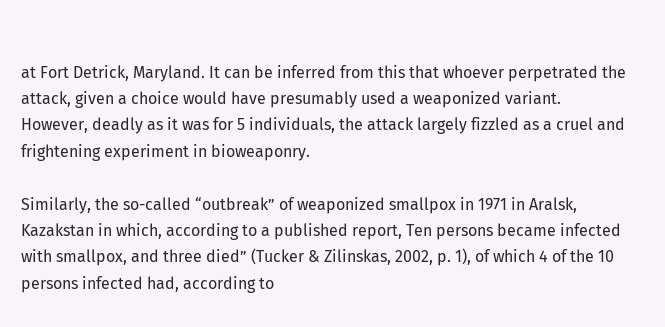at Fort Detrick, Maryland. It can be inferred from this that whoever perpetrated the attack, given a choice would have presumably used a weaponized variant. However, deadly as it was for 5 individuals, the attack largely fizzled as a cruel and frightening experiment in bioweaponry.

Similarly, the so-called “outbreak” of weaponized smallpox in 1971 in Aralsk, Kazakstan in which, according to a published report, Ten persons became infected with smallpox, and three died” (Tucker & Zilinskas, 2002, p. 1), of which 4 of the 10 persons infected had, according to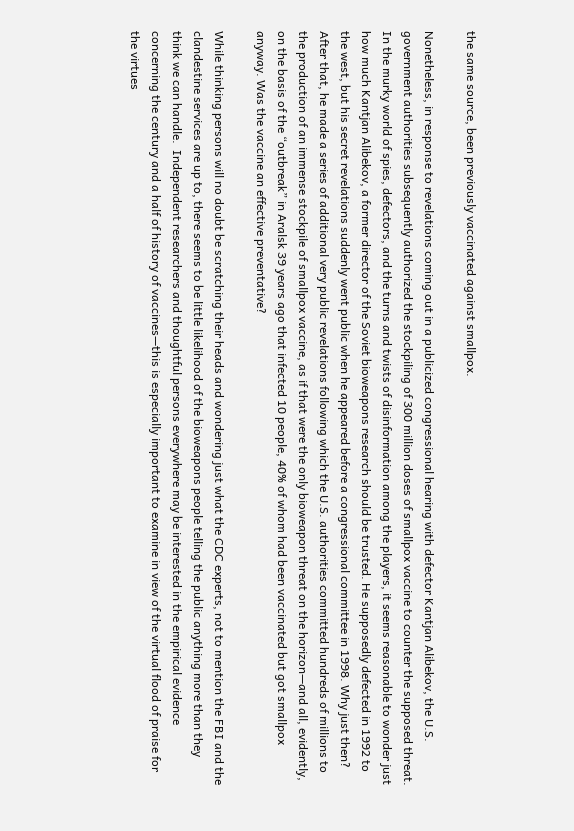the same source, been previously vaccinated against smallpox.

Nonetheless, in response to revelations coming out in a publicized congressional hearing with defector Kantjan Alibekov, the U.S. government authorities subsequently authorized the stockpiling of 300 million doses of smallpox vaccine to counter the supposed threat. In the murky world of spies, defectors, and the turns and twists of disinformation among the players, it seems reasonable to wonder just how much Kantjan Alibekov, a former director of the Soviet bioweapons research should be trusted. He supposedly defected in 1992 to the west, but his secret revelations suddenly went public when he appeared before a congressional committee in 1998. Why just then? After that, he made a series of additional very public revelations following which the U.S. authorities committed hundreds of millions to the production of an immense stockpile of smallpox vaccine, as if that were the only bioweapon threat on the horizon—and all, evidently, on the basis of the “outbreak” in Aralsk 39 years ago that infected 10 people, 40% of whom had been vaccinated but got smallpox anyway. Was the vaccine an effective preventative?

While thinking persons will no doubt be scratching their heads and wondering just what the CDC experts, not to mention the FBI and the clandestine services are up to, there seems to be little likelihood of the bioweapons people telling the public anything more than they think we can handle.  Independent researchers and thoughtful persons everywhere may be interested in the empirical evidence concerning the century and a half of history of vaccines—this is especially important to examine in view of the virtual flood of praise for the virtues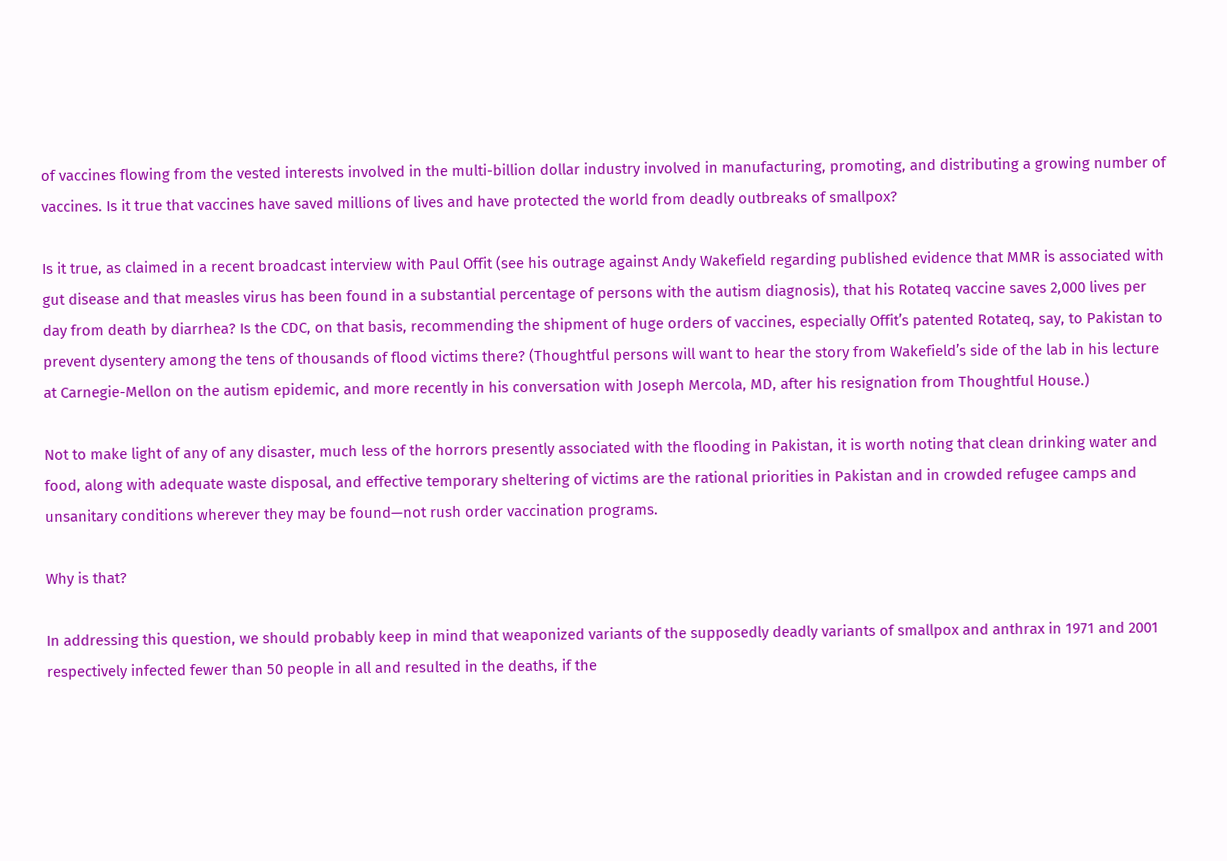of vaccines flowing from the vested interests involved in the multi-billion dollar industry involved in manufacturing, promoting, and distributing a growing number of vaccines. Is it true that vaccines have saved millions of lives and have protected the world from deadly outbreaks of smallpox?

Is it true, as claimed in a recent broadcast interview with Paul Offit (see his outrage against Andy Wakefield regarding published evidence that MMR is associated with gut disease and that measles virus has been found in a substantial percentage of persons with the autism diagnosis), that his Rotateq vaccine saves 2,000 lives per day from death by diarrhea? Is the CDC, on that basis, recommending the shipment of huge orders of vaccines, especially Offit’s patented Rotateq, say, to Pakistan to prevent dysentery among the tens of thousands of flood victims there? (Thoughtful persons will want to hear the story from Wakefield’s side of the lab in his lecture at Carnegie-Mellon on the autism epidemic, and more recently in his conversation with Joseph Mercola, MD, after his resignation from Thoughtful House.)

Not to make light of any of any disaster, much less of the horrors presently associated with the flooding in Pakistan, it is worth noting that clean drinking water and food, along with adequate waste disposal, and effective temporary sheltering of victims are the rational priorities in Pakistan and in crowded refugee camps and unsanitary conditions wherever they may be found—not rush order vaccination programs.

Why is that?

In addressing this question, we should probably keep in mind that weaponized variants of the supposedly deadly variants of smallpox and anthrax in 1971 and 2001 respectively infected fewer than 50 people in all and resulted in the deaths, if the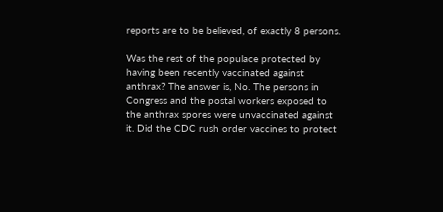reports are to be believed, of exactly 8 persons.

Was the rest of the populace protected by having been recently vaccinated against anthrax? The answer is, No. The persons in Congress and the postal workers exposed to the anthrax spores were unvaccinated against it. Did the CDC rush order vaccines to protect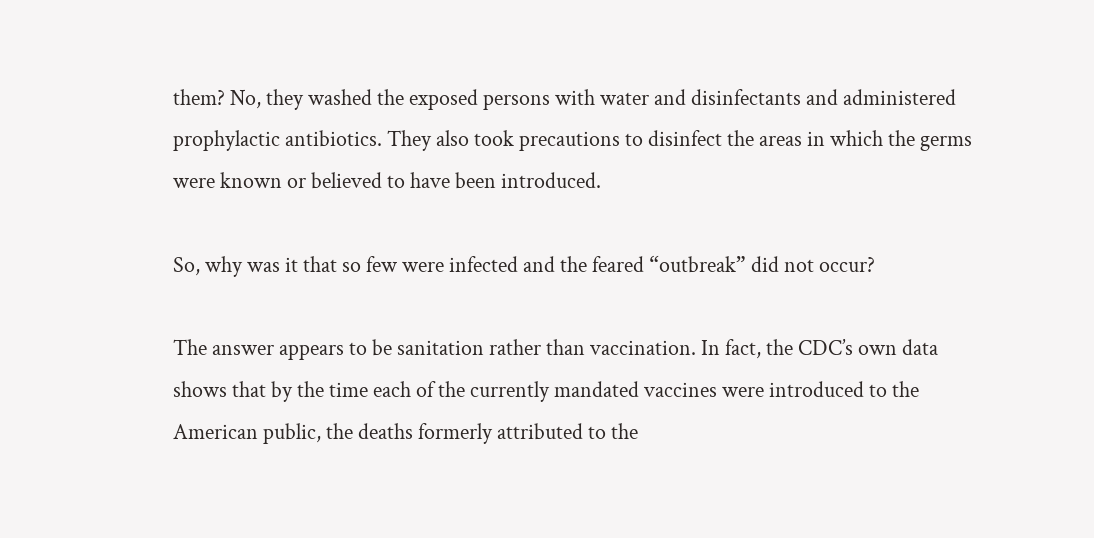them? No, they washed the exposed persons with water and disinfectants and administered prophylactic antibiotics. They also took precautions to disinfect the areas in which the germs were known or believed to have been introduced.

So, why was it that so few were infected and the feared “outbreak” did not occur?

The answer appears to be sanitation rather than vaccination. In fact, the CDC’s own data shows that by the time each of the currently mandated vaccines were introduced to the American public, the deaths formerly attributed to the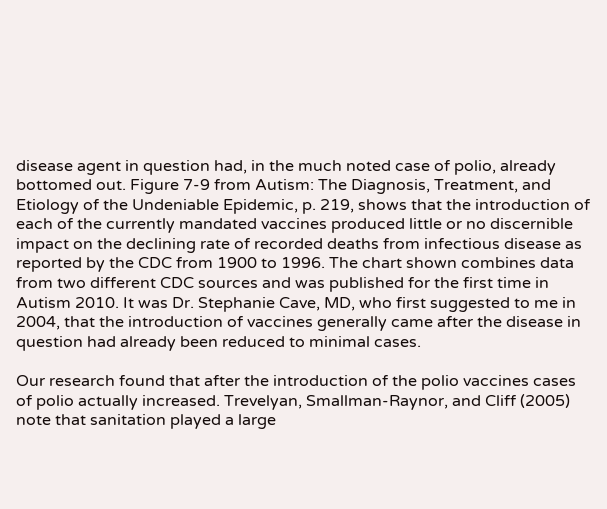disease agent in question had, in the much noted case of polio, already bottomed out. Figure 7-9 from Autism: The Diagnosis, Treatment, and Etiology of the Undeniable Epidemic, p. 219, shows that the introduction of each of the currently mandated vaccines produced little or no discernible impact on the declining rate of recorded deaths from infectious disease as reported by the CDC from 1900 to 1996. The chart shown combines data from two different CDC sources and was published for the first time in Autism 2010. It was Dr. Stephanie Cave, MD, who first suggested to me in 2004, that the introduction of vaccines generally came after the disease in question had already been reduced to minimal cases.

Our research found that after the introduction of the polio vaccines cases of polio actually increased. Trevelyan, Smallman-Raynor, and Cliff (2005) note that sanitation played a large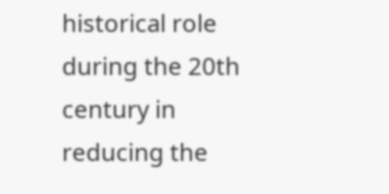historical role during the 20th century in reducing the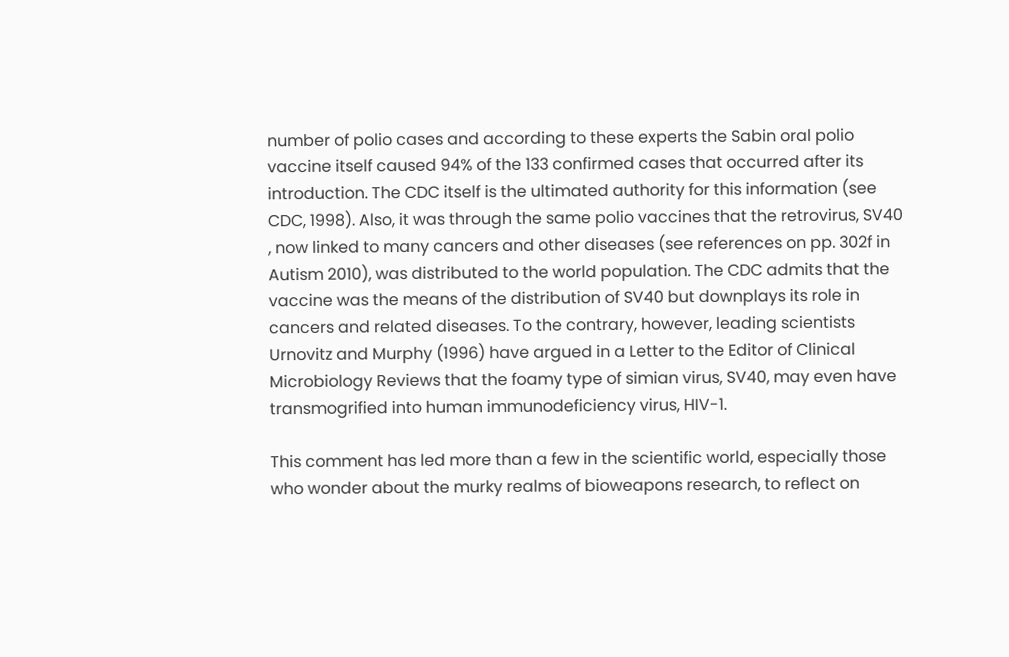number of polio cases and according to these experts the Sabin oral polio vaccine itself caused 94% of the 133 confirmed cases that occurred after its introduction. The CDC itself is the ultimated authority for this information (see CDC, 1998). Also, it was through the same polio vaccines that the retrovirus, SV40 , now linked to many cancers and other diseases (see references on pp. 302f in Autism 2010), was distributed to the world population. The CDC admits that the vaccine was the means of the distribution of SV40 but downplays its role in cancers and related diseases. To the contrary, however, leading scientists Urnovitz and Murphy (1996) have argued in a Letter to the Editor of Clinical Microbiology Reviews that the foamy type of simian virus, SV40, may even have transmogrified into human immunodeficiency virus, HIV-1.

This comment has led more than a few in the scientific world, especially those who wonder about the murky realms of bioweapons research, to reflect on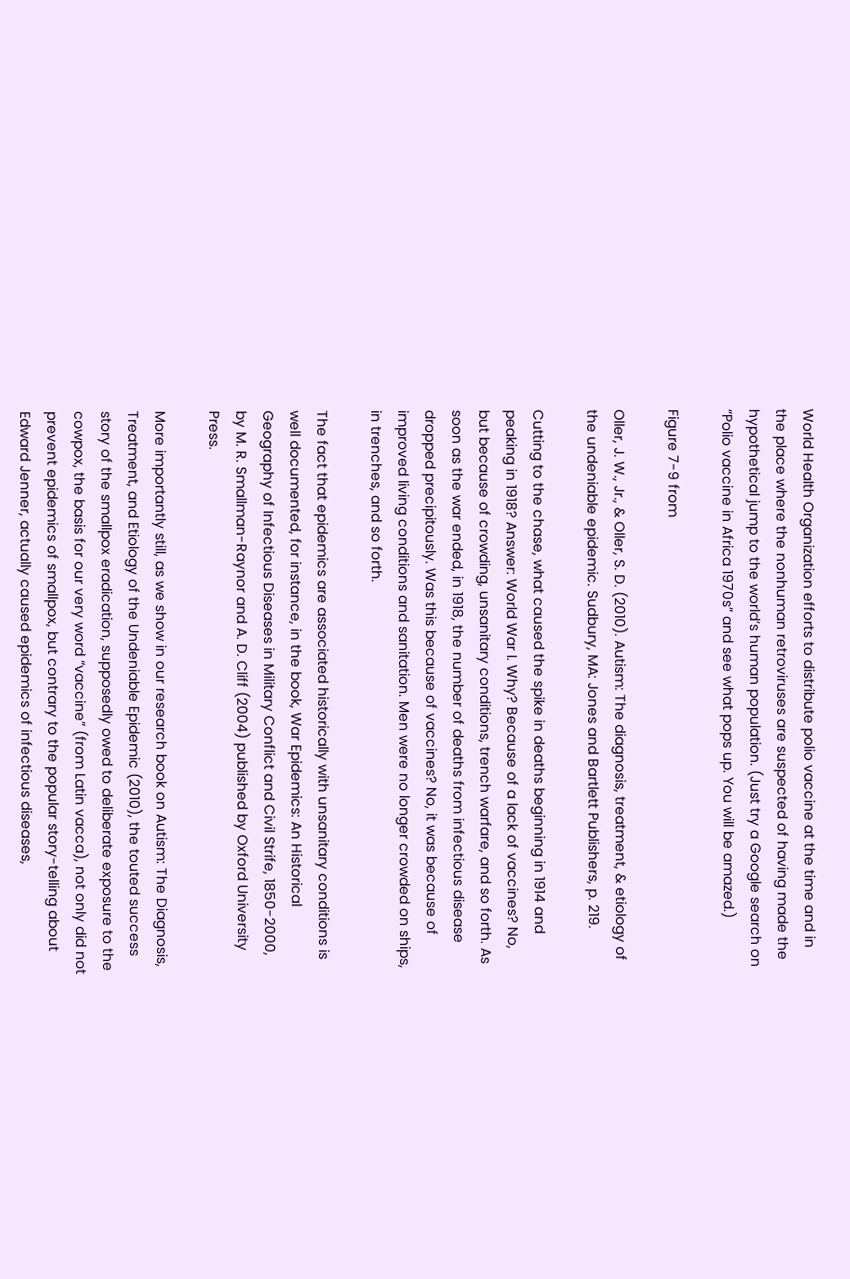World Health Organization efforts to distribute polio vaccine at the time and in the place where the nonhuman retroviruses are suspected of having made the hypothetical jump to the world’s human population. (Just try a Google search on “Polio vaccine in Africa 1970s” and see what pops up. You will be amazed.)

Figure 7-9 from

Oller, J. W., Jr., & Oller, S. D. (2010). Autism: The diagnosis, treatment, & etiology of the undeniable epidemic. Sudbury, MA: Jones and Bartlett Publishers, p. 219.

Cutting to the chase, what caused the spike in deaths beginning in 1914 and peaking in 1918? Answer: World War I. Why? Because of a lack of vaccines? No, but because of crowding, unsanitary conditions, trench warfare, and so forth. As soon as the war ended, in 1918, the number of deaths from infectious disease dropped precipitously. Was this because of vaccines? No, it was because of improved living conditions and sanitation. Men were no longer crowded on ships, in trenches, and so forth.

The fact that epidemics are associated historically with unsanitary conditions is well documented, for instance, in the book, War Epidemics: An Historical Geography of Infectious Diseases in Military Conflict and Civil Strife, 1850-2000, by M. R. Smallman-Raynor and A. D. Cliff (2004) published by Oxford University Press.

More importantly still, as we show in our research book on Autism: The Diagnosis, Treatment, and Etiology of the Undeniable Epidemic (2010), the touted success story of the smallpox eradication, supposedly owed to deliberate exposure to the cowpox, the basis for our very word “vaccine” (from Latin vacca), not only did not prevent epidemics of smallpox, but contrary to the popular story-telling about Edward Jenner, actually caused epidemics of infectious diseases,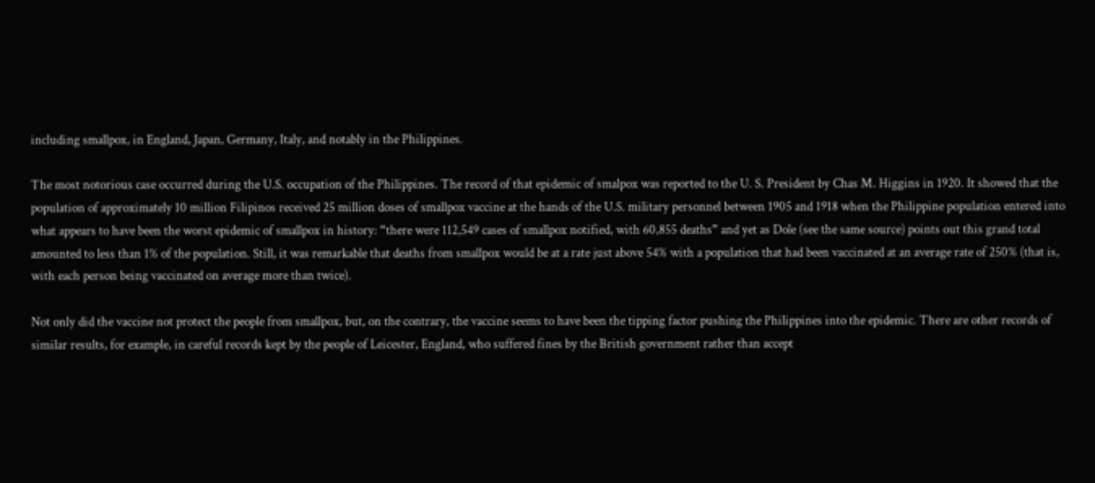including smallpox, in England, Japan, Germany, Italy, and notably in the Philippines.

The most notorious case occurred during the U.S. occupation of the Philippines. The record of that epidemic of smalpox was reported to the U. S. President by Chas M. Higgins in 1920. It showed that the population of approximately 10 million Filipinos received 25 million doses of smallpox vaccine at the hands of the U.S. military personnel between 1905 and 1918 when the Philippine population entered into what appears to have been the worst epidemic of smallpox in history: “there were 112,549 cases of smallpox notified, with 60,855 deaths” and yet as Dole (see the same source) points out this grand total amounted to less than 1% of the population. Still, it was remarkable that deaths from smallpox would be at a rate just above 54% with a population that had been vaccinated at an average rate of 250% (that is, with each person being vaccinated on average more than twice).

Not only did the vaccine not protect the people from smallpox, but, on the contrary, the vaccine seems to have been the tipping factor pushing the Philippines into the epidemic. There are other records of similar results, for example, in careful records kept by the people of Leicester, England, who suffered fines by the British government rather than accept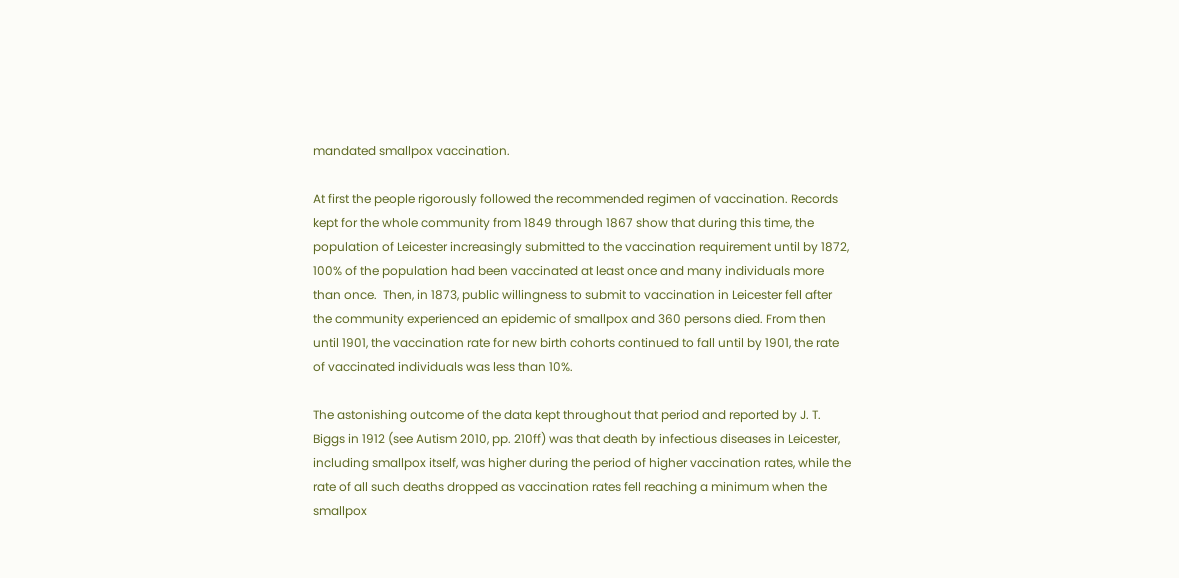mandated smallpox vaccination.

At first the people rigorously followed the recommended regimen of vaccination. Records kept for the whole community from 1849 through 1867 show that during this time, the population of Leicester increasingly submitted to the vaccination requirement until by 1872, 100% of the population had been vaccinated at least once and many individuals more than once.  Then, in 1873, public willingness to submit to vaccination in Leicester fell after the community experienced an epidemic of smallpox and 360 persons died. From then until 1901, the vaccination rate for new birth cohorts continued to fall until by 1901, the rate of vaccinated individuals was less than 10%.

The astonishing outcome of the data kept throughout that period and reported by J. T. Biggs in 1912 (see Autism 2010, pp. 210ff) was that death by infectious diseases in Leicester, including smallpox itself, was higher during the period of higher vaccination rates, while the rate of all such deaths dropped as vaccination rates fell reaching a minimum when the smallpox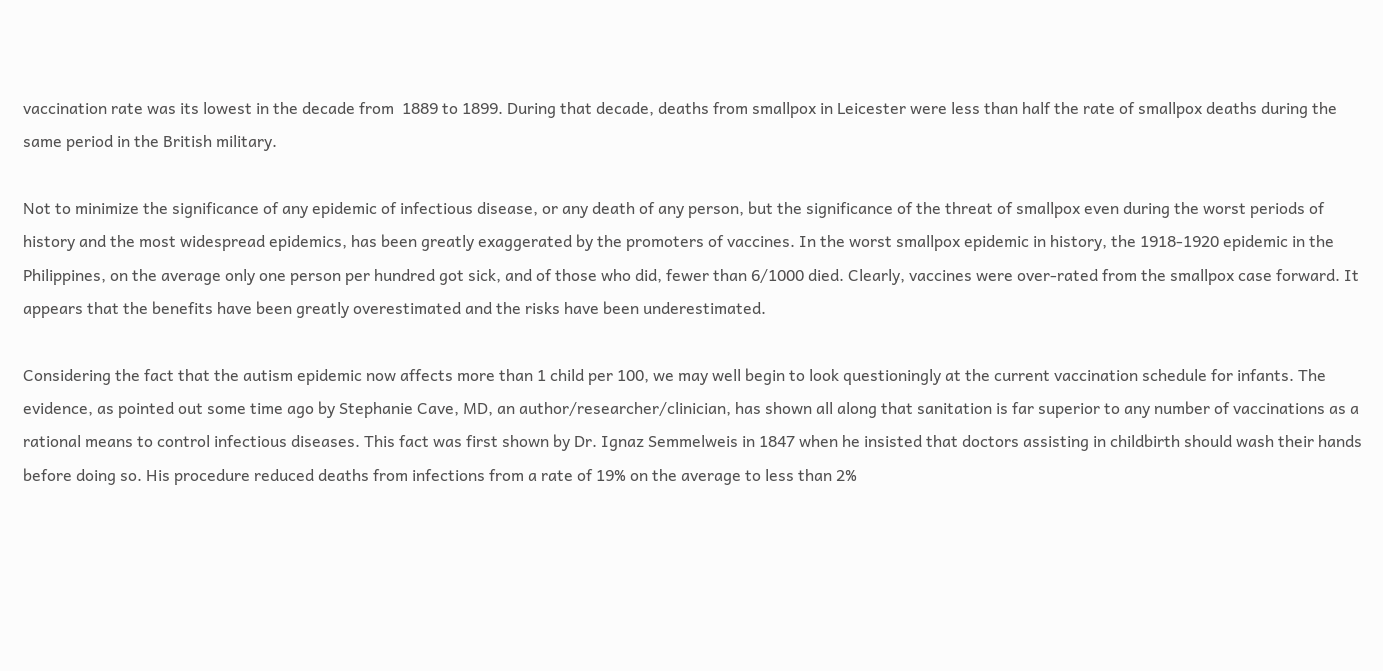vaccination rate was its lowest in the decade from  1889 to 1899. During that decade, deaths from smallpox in Leicester were less than half the rate of smallpox deaths during the same period in the British military.

Not to minimize the significance of any epidemic of infectious disease, or any death of any person, but the significance of the threat of smallpox even during the worst periods of history and the most widespread epidemics, has been greatly exaggerated by the promoters of vaccines. In the worst smallpox epidemic in history, the 1918-1920 epidemic in the Philippines, on the average only one person per hundred got sick, and of those who did, fewer than 6/1000 died. Clearly, vaccines were over-rated from the smallpox case forward. It appears that the benefits have been greatly overestimated and the risks have been underestimated.

Considering the fact that the autism epidemic now affects more than 1 child per 100, we may well begin to look questioningly at the current vaccination schedule for infants. The evidence, as pointed out some time ago by Stephanie Cave, MD, an author/researcher/clinician, has shown all along that sanitation is far superior to any number of vaccinations as a rational means to control infectious diseases. This fact was first shown by Dr. Ignaz Semmelweis in 1847 when he insisted that doctors assisting in childbirth should wash their hands before doing so. His procedure reduced deaths from infections from a rate of 19% on the average to less than 2%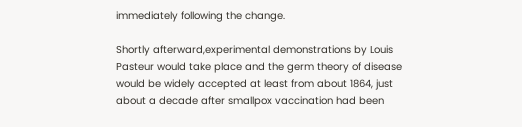immediately following the change.

Shortly afterward,experimental demonstrations by Louis Pasteur would take place and the germ theory of disease would be widely accepted at least from about 1864, just about a decade after smallpox vaccination had been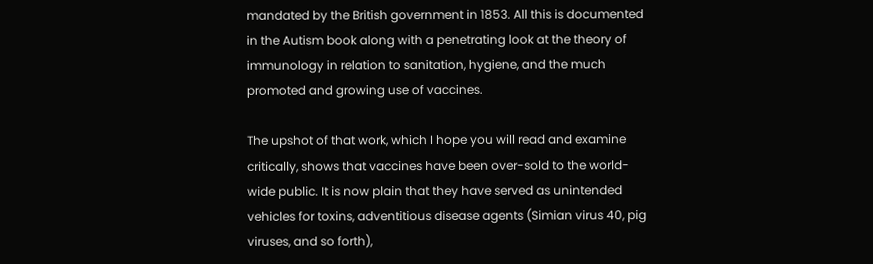mandated by the British government in 1853. All this is documented in the Autism book along with a penetrating look at the theory of immunology in relation to sanitation, hygiene, and the much promoted and growing use of vaccines.

The upshot of that work, which I hope you will read and examine critically, shows that vaccines have been over-sold to the world-wide public. It is now plain that they have served as unintended vehicles for toxins, adventitious disease agents (Simian virus 40, pig viruses, and so forth),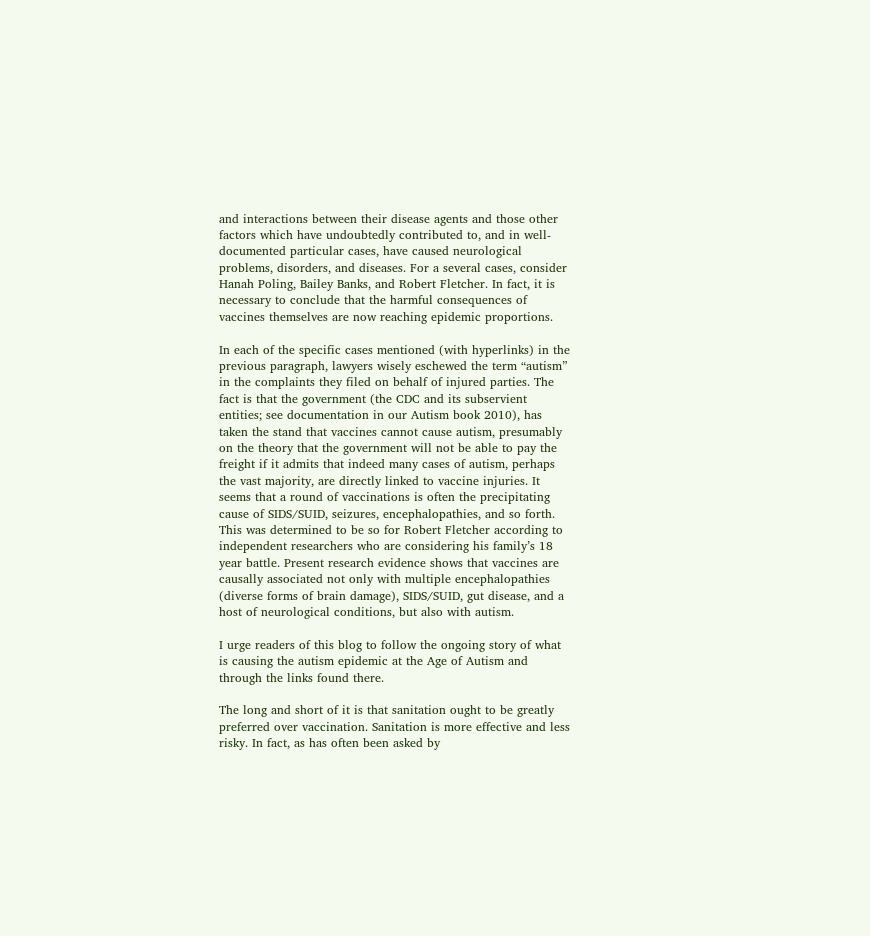and interactions between their disease agents and those other factors which have undoubtedly contributed to, and in well-documented particular cases, have caused neurological problems, disorders, and diseases. For a several cases, consider Hanah Poling, Bailey Banks, and Robert Fletcher. In fact, it is necessary to conclude that the harmful consequences of vaccines themselves are now reaching epidemic proportions.

In each of the specific cases mentioned (with hyperlinks) in the previous paragraph, lawyers wisely eschewed the term “autism” in the complaints they filed on behalf of injured parties. The fact is that the government (the CDC and its subservient entities; see documentation in our Autism book 2010), has taken the stand that vaccines cannot cause autism, presumably on the theory that the government will not be able to pay the freight if it admits that indeed many cases of autism, perhaps the vast majority, are directly linked to vaccine injuries. It seems that a round of vaccinations is often the precipitating cause of SIDS/SUID, seizures, encephalopathies, and so forth. This was determined to be so for Robert Fletcher according to independent researchers who are considering his family’s 18 year battle. Present research evidence shows that vaccines are causally associated not only with multiple encephalopathies (diverse forms of brain damage), SIDS/SUID, gut disease, and a host of neurological conditions, but also with autism.

I urge readers of this blog to follow the ongoing story of what is causing the autism epidemic at the Age of Autism and through the links found there.

The long and short of it is that sanitation ought to be greatly preferred over vaccination. Sanitation is more effective and less risky. In fact, as has often been asked by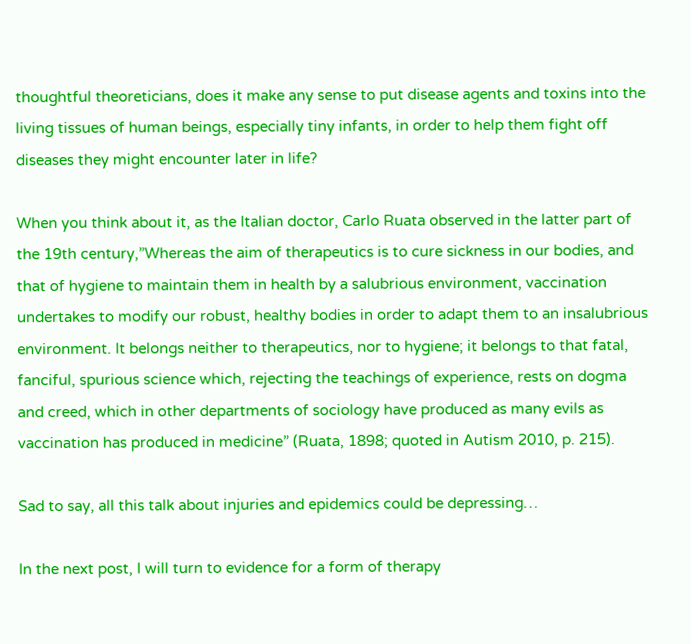thoughtful theoreticians, does it make any sense to put disease agents and toxins into the living tissues of human beings, especially tiny infants, in order to help them fight off diseases they might encounter later in life?

When you think about it, as the Italian doctor, Carlo Ruata observed in the latter part of the 19th century,”Whereas the aim of therapeutics is to cure sickness in our bodies, and that of hygiene to maintain them in health by a salubrious environment, vaccination undertakes to modify our robust, healthy bodies in order to adapt them to an insalubrious environment. It belongs neither to therapeutics, nor to hygiene; it belongs to that fatal, fanciful, spurious science which, rejecting the teachings of experience, rests on dogma and creed, which in other departments of sociology have produced as many evils as vaccination has produced in medicine” (Ruata, 1898; quoted in Autism 2010, p. 215).

Sad to say, all this talk about injuries and epidemics could be depressing…

In the next post, I will turn to evidence for a form of therapy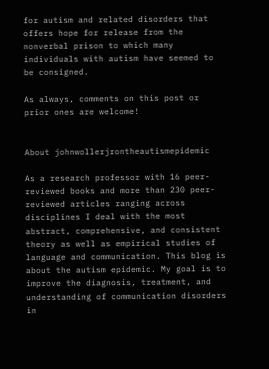for autism and related disorders that offers hope for release from the nonverbal prison to which many individuals with autism have seemed to be consigned.

As always, comments on this post or prior ones are welcome!


About johnwollerjrontheautismepidemic

As a research professor with 16 peer-reviewed books and more than 230 peer-reviewed articles ranging across disciplines I deal with the most abstract, comprehensive, and consistent theory as well as empirical studies of language and communication. This blog is about the autism epidemic. My goal is to improve the diagnosis, treatment, and understanding of communication disorders in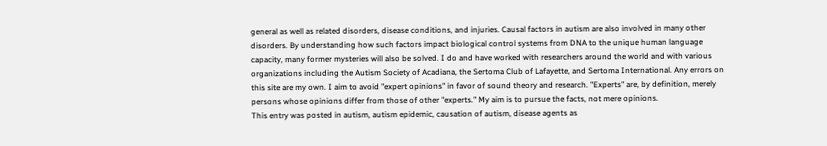general as well as related disorders, disease conditions, and injuries. Causal factors in autism are also involved in many other disorders. By understanding how such factors impact biological control systems from DNA to the unique human language capacity, many former mysteries will also be solved. I do and have worked with researchers around the world and with various organizations including the Autism Society of Acadiana, the Sertoma Club of Lafayette, and Sertoma International. Any errors on this site are my own. I aim to avoid "expert opinions" in favor of sound theory and research. "Experts" are, by definition, merely persons whose opinions differ from those of other "experts." My aim is to pursue the facts, not mere opinions.
This entry was posted in autism, autism epidemic, causation of autism, disease agents as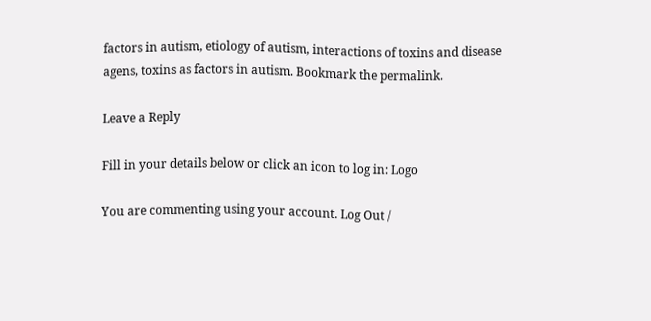factors in autism, etiology of autism, interactions of toxins and disease agens, toxins as factors in autism. Bookmark the permalink.

Leave a Reply

Fill in your details below or click an icon to log in: Logo

You are commenting using your account. Log Out /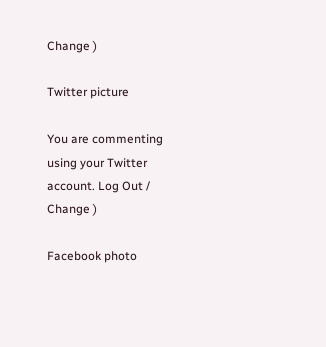Change )

Twitter picture

You are commenting using your Twitter account. Log Out / Change )

Facebook photo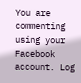You are commenting using your Facebook account. Log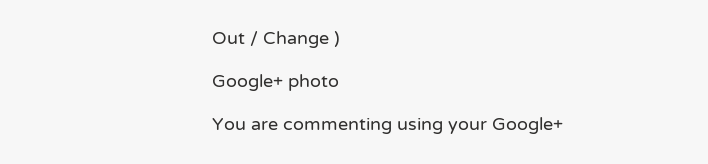Out / Change )

Google+ photo

You are commenting using your Google+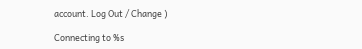account. Log Out / Change )

Connecting to %s